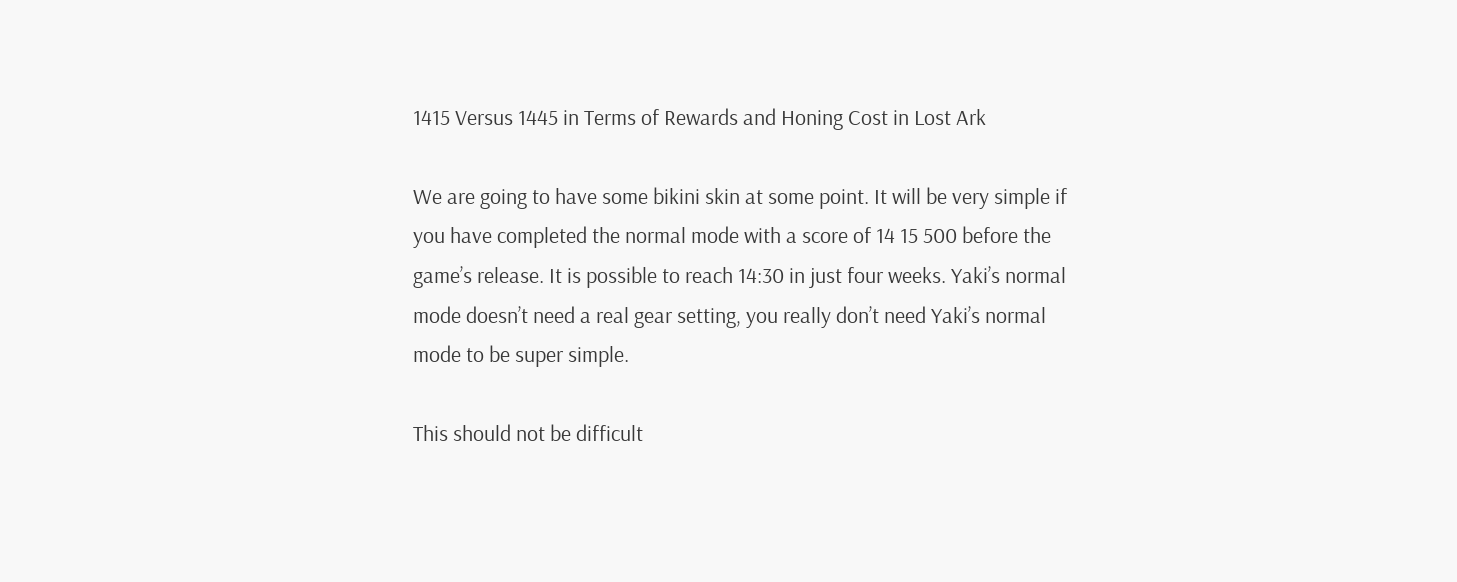1415 Versus 1445 in Terms of Rewards and Honing Cost in Lost Ark

We are going to have some bikini skin at some point. It will be very simple if you have completed the normal mode with a score of 14 15 500 before the game’s release. It is possible to reach 14:30 in just four weeks. Yaki’s normal mode doesn’t need a real gear setting, you really don’t need Yaki’s normal mode to be super simple.

This should not be difficult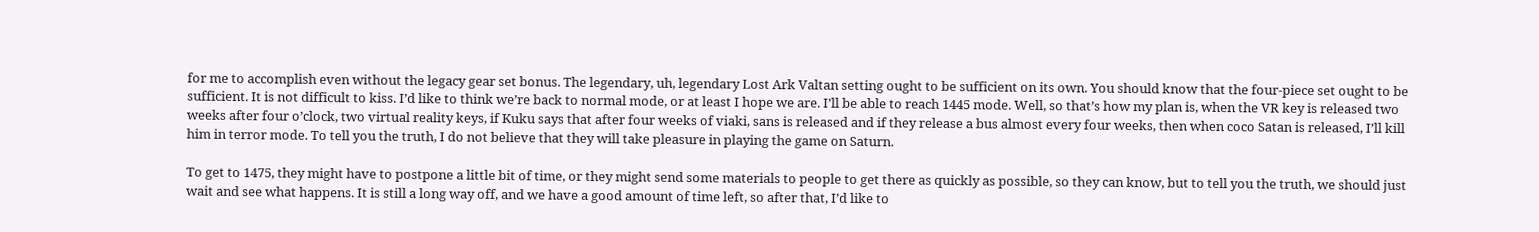for me to accomplish even without the legacy gear set bonus. The legendary, uh, legendary Lost Ark Valtan setting ought to be sufficient on its own. You should know that the four-piece set ought to be sufficient. It is not difficult to kiss. I’d like to think we’re back to normal mode, or at least I hope we are. I’ll be able to reach 1445 mode. Well, so that’s how my plan is, when the VR key is released two weeks after four o’clock, two virtual reality keys, if Kuku says that after four weeks of viaki, sans is released and if they release a bus almost every four weeks, then when coco Satan is released, I’ll kill him in terror mode. To tell you the truth, I do not believe that they will take pleasure in playing the game on Saturn.

To get to 1475, they might have to postpone a little bit of time, or they might send some materials to people to get there as quickly as possible, so they can know, but to tell you the truth, we should just wait and see what happens. It is still a long way off, and we have a good amount of time left, so after that, I’d like to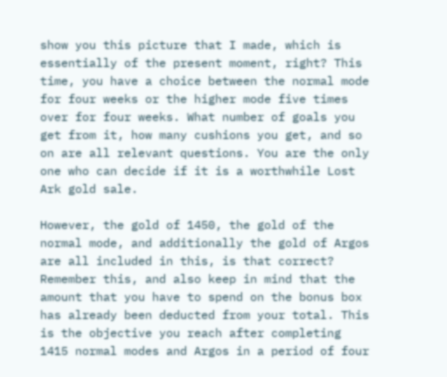show you this picture that I made, which is essentially of the present moment, right? This time, you have a choice between the normal mode for four weeks or the higher mode five times over for four weeks. What number of goals you get from it, how many cushions you get, and so on are all relevant questions. You are the only one who can decide if it is a worthwhile Lost Ark gold sale.

However, the gold of 1450, the gold of the normal mode, and additionally the gold of Argos are all included in this, is that correct? Remember this, and also keep in mind that the amount that you have to spend on the bonus box has already been deducted from your total. This is the objective you reach after completing 1415 normal modes and Argos in a period of four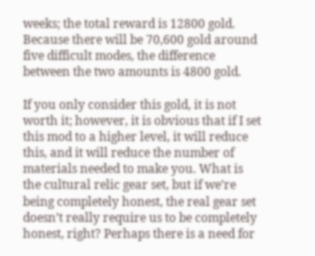weeks; the total reward is 12800 gold. Because there will be 70,600 gold around five difficult modes, the difference between the two amounts is 4800 gold.

If you only consider this gold, it is not worth it; however, it is obvious that if I set this mod to a higher level, it will reduce this, and it will reduce the number of materials needed to make you. What is the cultural relic gear set, but if we’re being completely honest, the real gear set doesn’t really require us to be completely honest, right? Perhaps there is a need for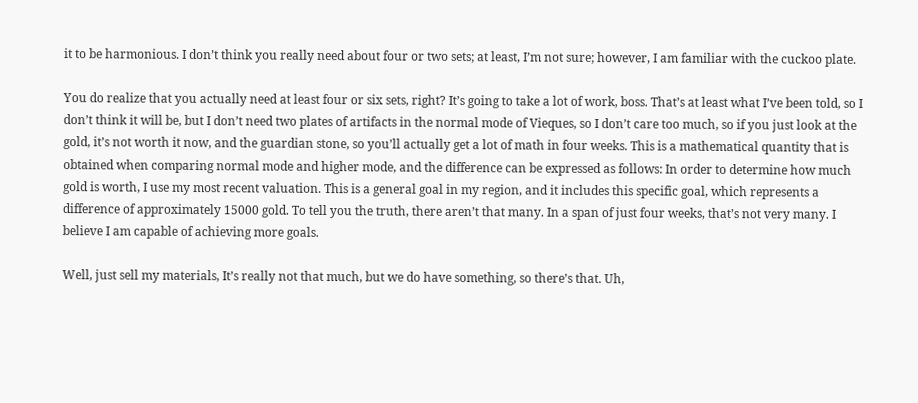it to be harmonious. I don’t think you really need about four or two sets; at least, I’m not sure; however, I am familiar with the cuckoo plate.

You do realize that you actually need at least four or six sets, right? It’s going to take a lot of work, boss. That’s at least what I’ve been told, so I don’t think it will be, but I don’t need two plates of artifacts in the normal mode of Vieques, so I don’t care too much, so if you just look at the gold, it’s not worth it now, and the guardian stone, so you’ll actually get a lot of math in four weeks. This is a mathematical quantity that is obtained when comparing normal mode and higher mode, and the difference can be expressed as follows: In order to determine how much gold is worth, I use my most recent valuation. This is a general goal in my region, and it includes this specific goal, which represents a difference of approximately 15000 gold. To tell you the truth, there aren’t that many. In a span of just four weeks, that’s not very many. I believe I am capable of achieving more goals.

Well, just sell my materials, It’s really not that much, but we do have something, so there’s that. Uh,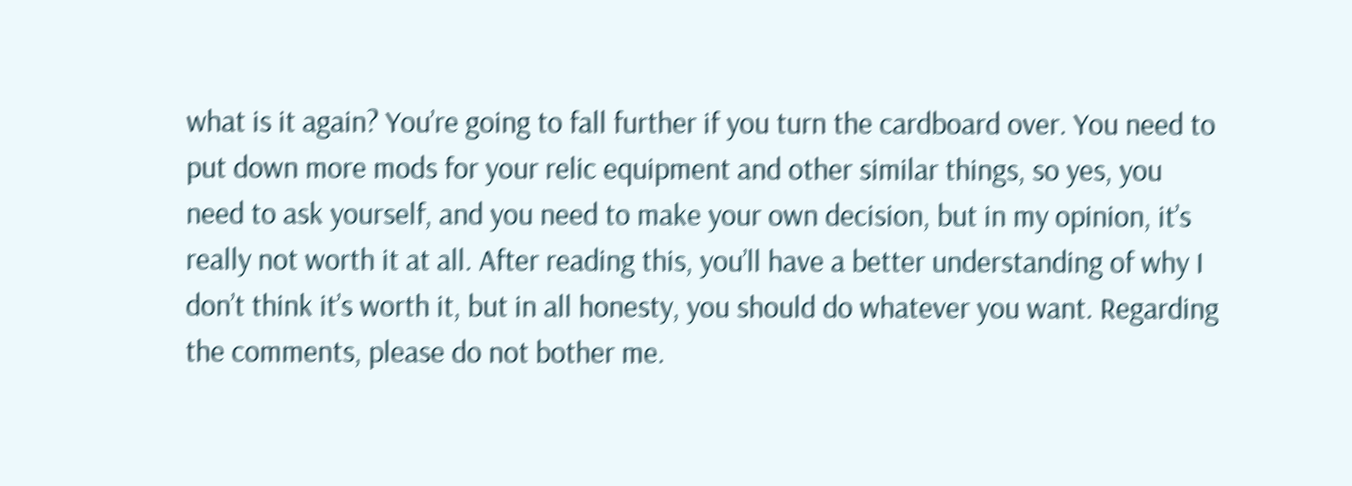what is it again? You’re going to fall further if you turn the cardboard over. You need to put down more mods for your relic equipment and other similar things, so yes, you need to ask yourself, and you need to make your own decision, but in my opinion, it’s really not worth it at all. After reading this, you’ll have a better understanding of why I don’t think it’s worth it, but in all honesty, you should do whatever you want. Regarding the comments, please do not bother me.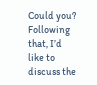Could you? Following that, I’d like to discuss the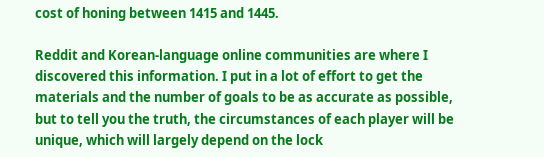cost of honing between 1415 and 1445.

Reddit and Korean-language online communities are where I discovered this information. I put in a lot of effort to get the materials and the number of goals to be as accurate as possible, but to tell you the truth, the circumstances of each player will be unique, which will largely depend on the lock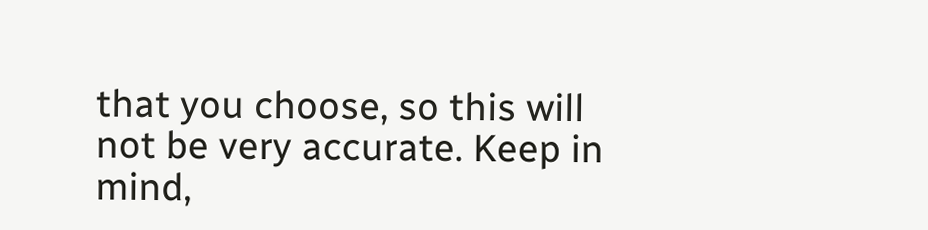that you choose, so this will not be very accurate. Keep in mind,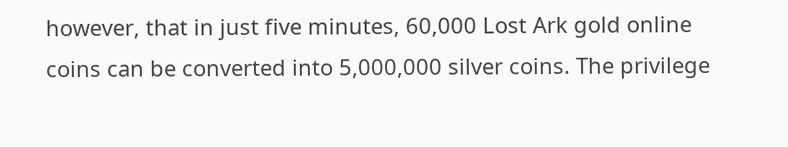however, that in just five minutes, 60,000 Lost Ark gold online coins can be converted into 5,000,000 silver coins. The privilege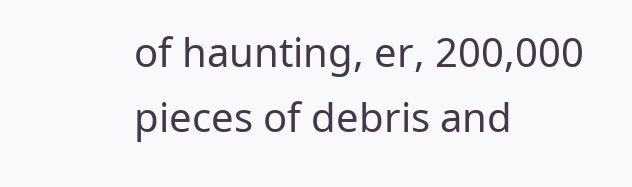of haunting, er, 200,000 pieces of debris and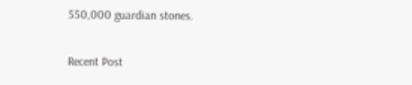550,000 guardian stones.

Recent Post